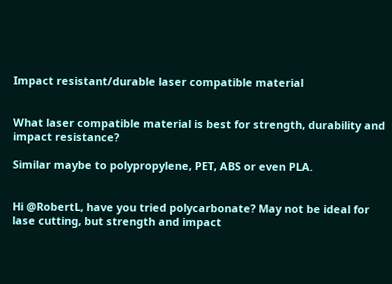Impact resistant/durable laser compatible material


What laser compatible material is best for strength, durability and impact resistance?

Similar maybe to polypropylene, PET, ABS or even PLA.


Hi @RobertL, have you tried polycarbonate? May not be ideal for lase cutting, but strength and impact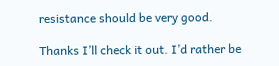resistance should be very good.

Thanks I’ll check it out. I’d rather be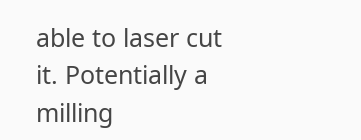able to laser cut it. Potentially a milling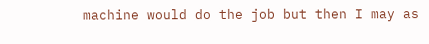machine would do the job but then I may as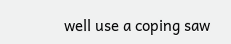well use a coping saw